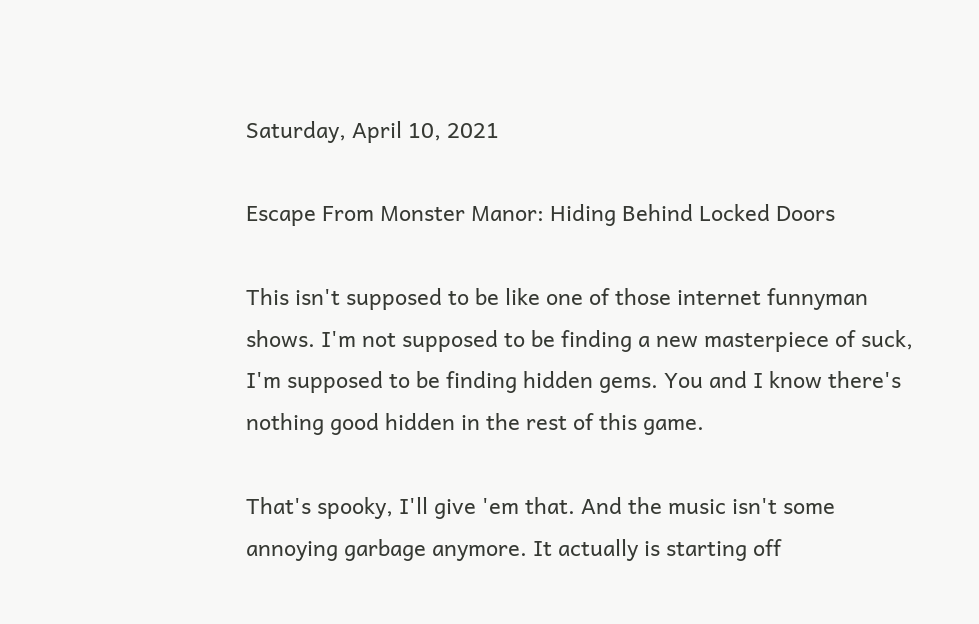Saturday, April 10, 2021

Escape From Monster Manor: Hiding Behind Locked Doors

This isn't supposed to be like one of those internet funnyman shows. I'm not supposed to be finding a new masterpiece of suck, I'm supposed to be finding hidden gems. You and I know there's nothing good hidden in the rest of this game.

That's spooky, I'll give 'em that. And the music isn't some annoying garbage anymore. It actually is starting off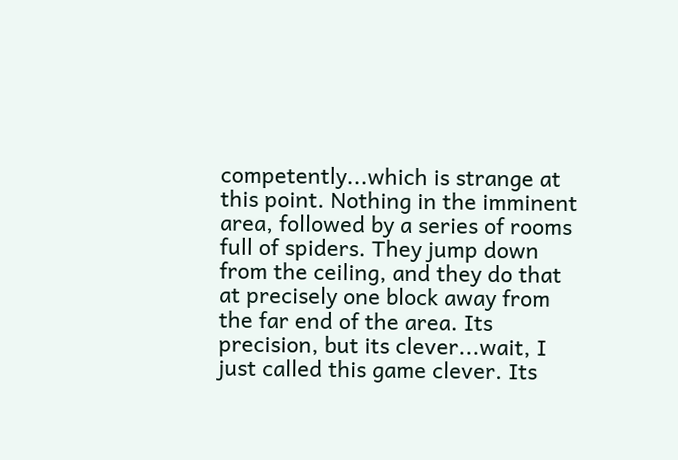competently...which is strange at this point. Nothing in the imminent area, followed by a series of rooms full of spiders. They jump down from the ceiling, and they do that at precisely one block away from the far end of the area. Its precision, but its clever...wait, I just called this game clever. Its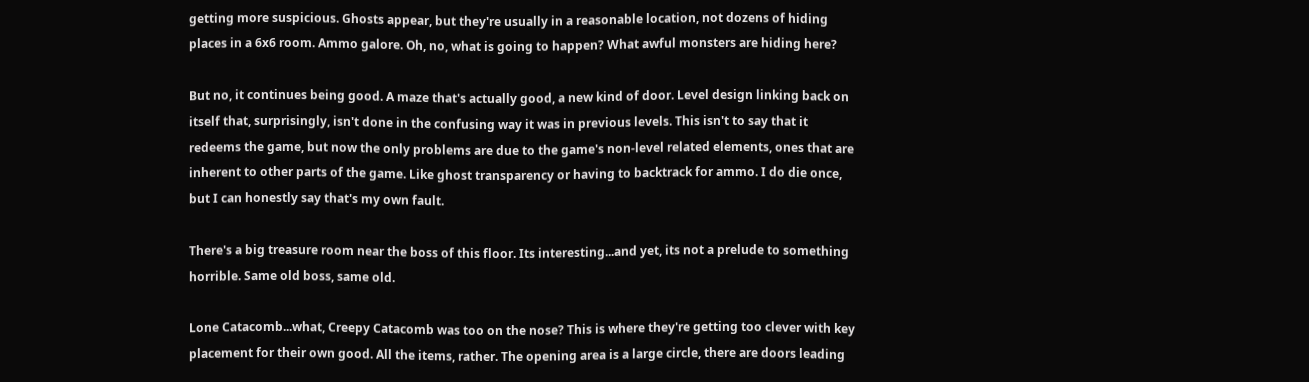getting more suspicious. Ghosts appear, but they're usually in a reasonable location, not dozens of hiding places in a 6x6 room. Ammo galore. Oh, no, what is going to happen? What awful monsters are hiding here?

But no, it continues being good. A maze that's actually good, a new kind of door. Level design linking back on itself that, surprisingly, isn't done in the confusing way it was in previous levels. This isn't to say that it redeems the game, but now the only problems are due to the game's non-level related elements, ones that are inherent to other parts of the game. Like ghost transparency or having to backtrack for ammo. I do die once, but I can honestly say that's my own fault.

There's a big treasure room near the boss of this floor. Its interesting...and yet, its not a prelude to something horrible. Same old boss, same old.

Lone Catacomb...what, Creepy Catacomb was too on the nose? This is where they're getting too clever with key placement for their own good. All the items, rather. The opening area is a large circle, there are doors leading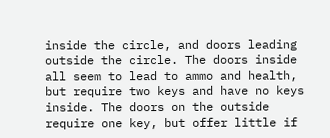inside the circle, and doors leading outside the circle. The doors inside all seem to lead to ammo and health, but require two keys and have no keys inside. The doors on the outside require one key, but offer little if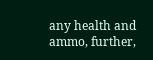any health and ammo, further,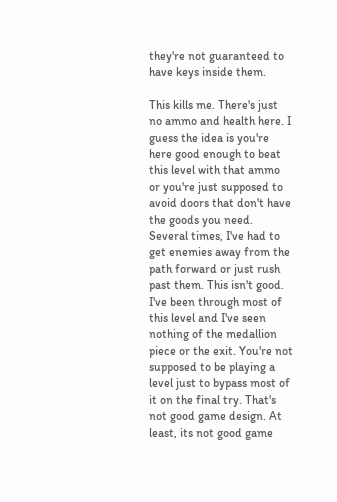they're not guaranteed to have keys inside them.

This kills me. There's just no ammo and health here. I guess the idea is you're here good enough to beat this level with that ammo or you're just supposed to avoid doors that don't have the goods you need. Several times, I've had to get enemies away from the path forward or just rush past them. This isn't good. I've been through most of this level and I've seen nothing of the medallion piece or the exit. You're not supposed to be playing a level just to bypass most of it on the final try. That's not good game design. At least, its not good game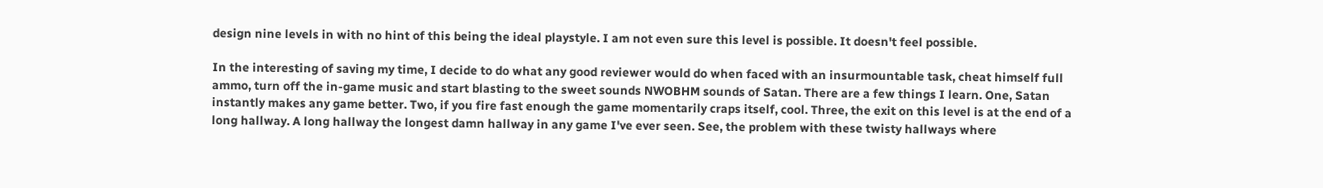design nine levels in with no hint of this being the ideal playstyle. I am not even sure this level is possible. It doesn't feel possible.

In the interesting of saving my time, I decide to do what any good reviewer would do when faced with an insurmountable task, cheat himself full ammo, turn off the in-game music and start blasting to the sweet sounds NWOBHM sounds of Satan. There are a few things I learn. One, Satan instantly makes any game better. Two, if you fire fast enough the game momentarily craps itself, cool. Three, the exit on this level is at the end of a long hallway. A long hallway the longest damn hallway in any game I've ever seen. See, the problem with these twisty hallways where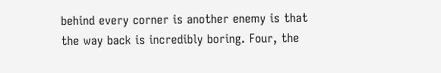behind every corner is another enemy is that the way back is incredibly boring. Four, the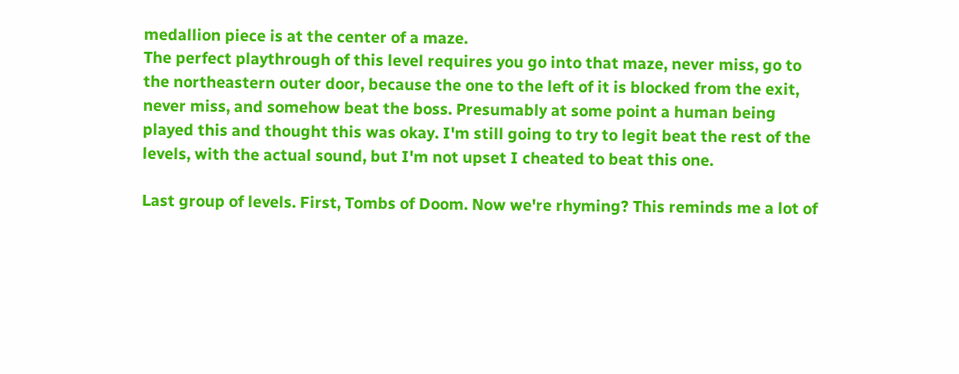medallion piece is at the center of a maze.
The perfect playthrough of this level requires you go into that maze, never miss, go to the northeastern outer door, because the one to the left of it is blocked from the exit, never miss, and somehow beat the boss. Presumably at some point a human being played this and thought this was okay. I'm still going to try to legit beat the rest of the levels, with the actual sound, but I'm not upset I cheated to beat this one.

Last group of levels. First, Tombs of Doom. Now we're rhyming? This reminds me a lot of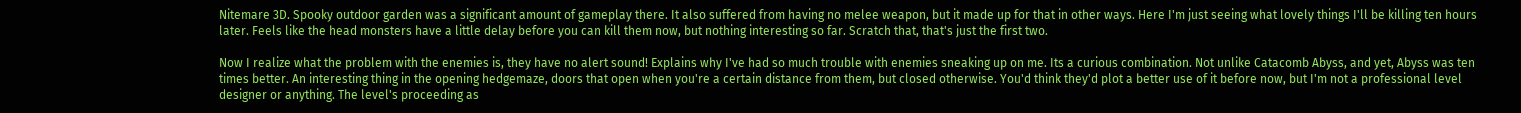Nitemare 3D. Spooky outdoor garden was a significant amount of gameplay there. It also suffered from having no melee weapon, but it made up for that in other ways. Here I'm just seeing what lovely things I'll be killing ten hours later. Feels like the head monsters have a little delay before you can kill them now, but nothing interesting so far. Scratch that, that's just the first two.

Now I realize what the problem with the enemies is, they have no alert sound! Explains why I've had so much trouble with enemies sneaking up on me. Its a curious combination. Not unlike Catacomb Abyss, and yet, Abyss was ten times better. An interesting thing in the opening hedgemaze, doors that open when you're a certain distance from them, but closed otherwise. You'd think they'd plot a better use of it before now, but I'm not a professional level designer or anything. The level's proceeding as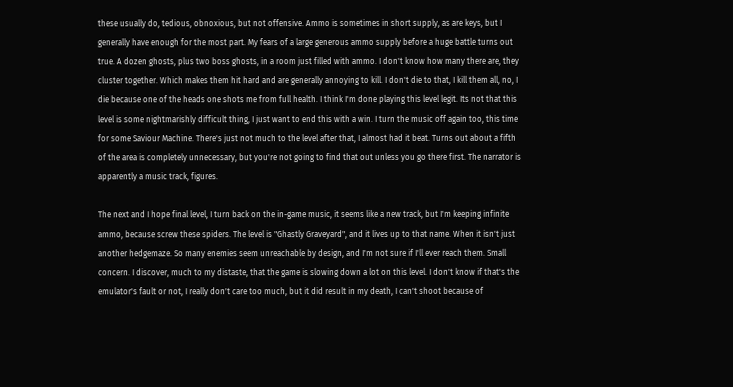these usually do, tedious, obnoxious, but not offensive. Ammo is sometimes in short supply, as are keys, but I generally have enough for the most part. My fears of a large generous ammo supply before a huge battle turns out true. A dozen ghosts, plus two boss ghosts, in a room just filled with ammo. I don't know how many there are, they cluster together. Which makes them hit hard and are generally annoying to kill. I don't die to that, I kill them all, no, I die because one of the heads one shots me from full health. I think I'm done playing this level legit. Its not that this level is some nightmarishly difficult thing, I just want to end this with a win. I turn the music off again too, this time for some Saviour Machine. There's just not much to the level after that, I almost had it beat. Turns out about a fifth of the area is completely unnecessary, but you're not going to find that out unless you go there first. The narrator is apparently a music track, figures.

The next and I hope final level, I turn back on the in-game music, it seems like a new track, but I'm keeping infinite ammo, because screw these spiders. The level is "Ghastly Graveyard", and it lives up to that name. When it isn't just another hedgemaze. So many enemies seem unreachable by design, and I'm not sure if I'll ever reach them. Small concern. I discover, much to my distaste, that the game is slowing down a lot on this level. I don't know if that's the emulator's fault or not, I really don't care too much, but it did result in my death, I can't shoot because of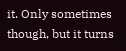it. Only sometimes though, but it turns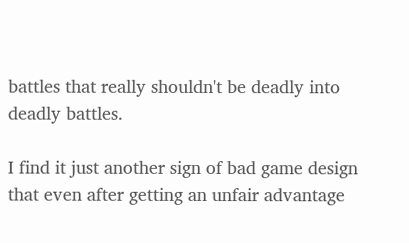battles that really shouldn't be deadly into deadly battles.

I find it just another sign of bad game design that even after getting an unfair advantage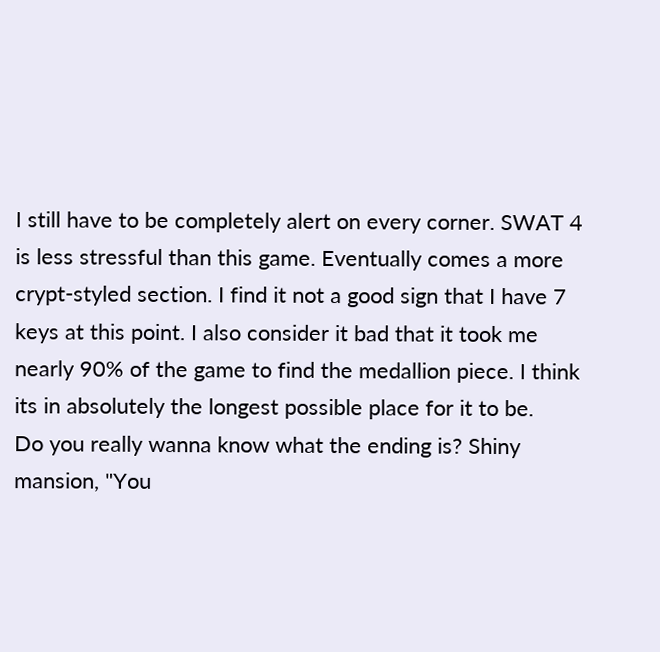I still have to be completely alert on every corner. SWAT 4 is less stressful than this game. Eventually comes a more crypt-styled section. I find it not a good sign that I have 7 keys at this point. I also consider it bad that it took me nearly 90% of the game to find the medallion piece. I think its in absolutely the longest possible place for it to be.
Do you really wanna know what the ending is? Shiny mansion, "You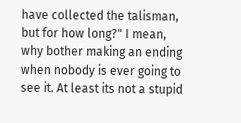have collected the talisman, but for how long?" I mean, why bother making an ending when nobody is ever going to see it. At least its not a stupid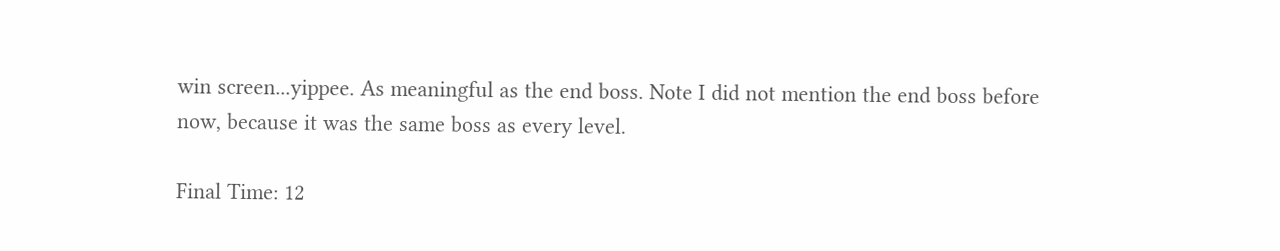win screen...yippee. As meaningful as the end boss. Note I did not mention the end boss before now, because it was the same boss as every level.

Final Time: 12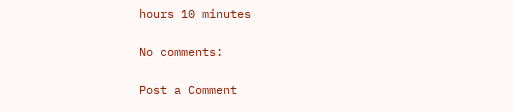hours 10 minutes

No comments:

Post a Comment